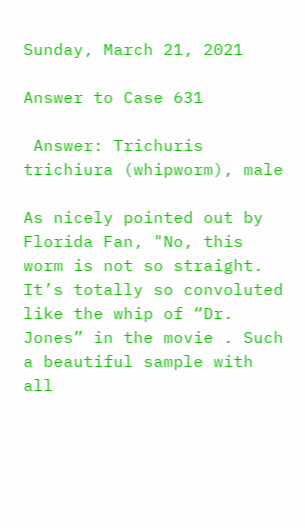Sunday, March 21, 2021

Answer to Case 631

 Answer: Trichuris trichiura (whipworm), male

As nicely pointed out by Florida Fan, "No, this worm is not so straight. It’s totally so convoluted like the whip of “Dr. Jones” in the movie . Such a beautiful sample with all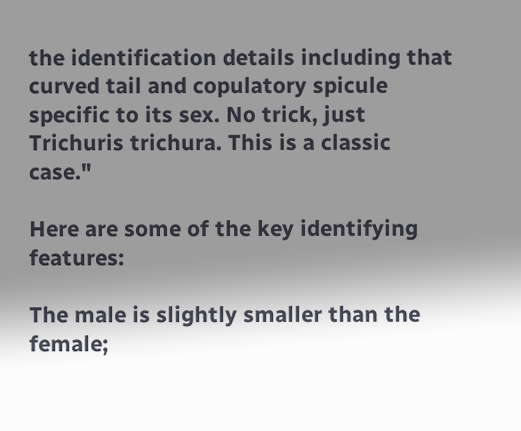the identification details including that curved tail and copulatory spicule specific to its sex. No trick, just Trichuris trichura. This is a classic case."

Here are some of the key identifying features:

The male is slightly smaller than the female;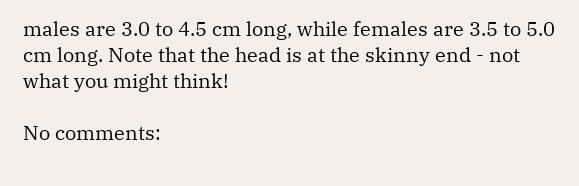males are 3.0 to 4.5 cm long, while females are 3.5 to 5.0 cm long. Note that the head is at the skinny end - not what you might think!

No comments: